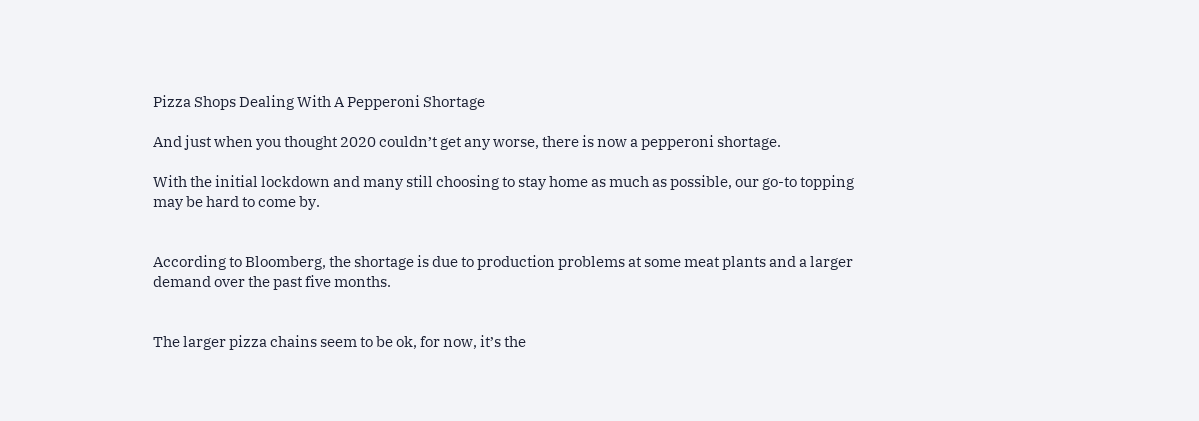Pizza Shops Dealing With A Pepperoni Shortage

And just when you thought 2020 couldn’t get any worse, there is now a pepperoni shortage.

With the initial lockdown and many still choosing to stay home as much as possible, our go-to topping may be hard to come by.


According to Bloomberg, the shortage is due to production problems at some meat plants and a larger demand over the past five months.


The larger pizza chains seem to be ok, for now, it’s the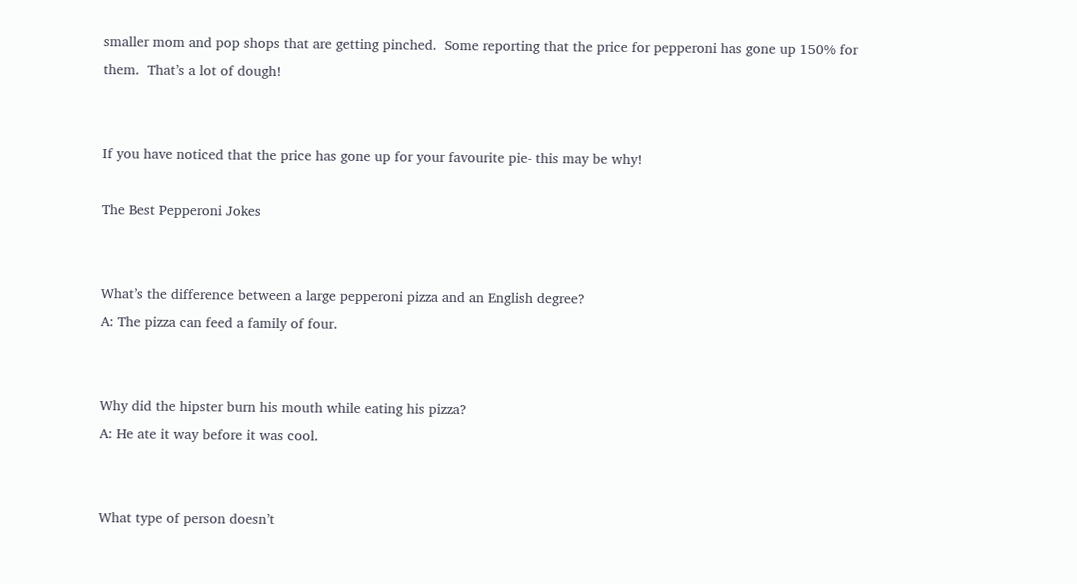smaller mom and pop shops that are getting pinched.  Some reporting that the price for pepperoni has gone up 150% for them.  That’s a lot of dough!


If you have noticed that the price has gone up for your favourite pie- this may be why!

The Best Pepperoni Jokes


What’s the difference between a large pepperoni pizza and an English degree?
A: The pizza can feed a family of four.


Why did the hipster burn his mouth while eating his pizza?
A: He ate it way before it was cool.


What type of person doesn’t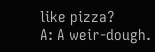like pizza?
A: A weir-dough.